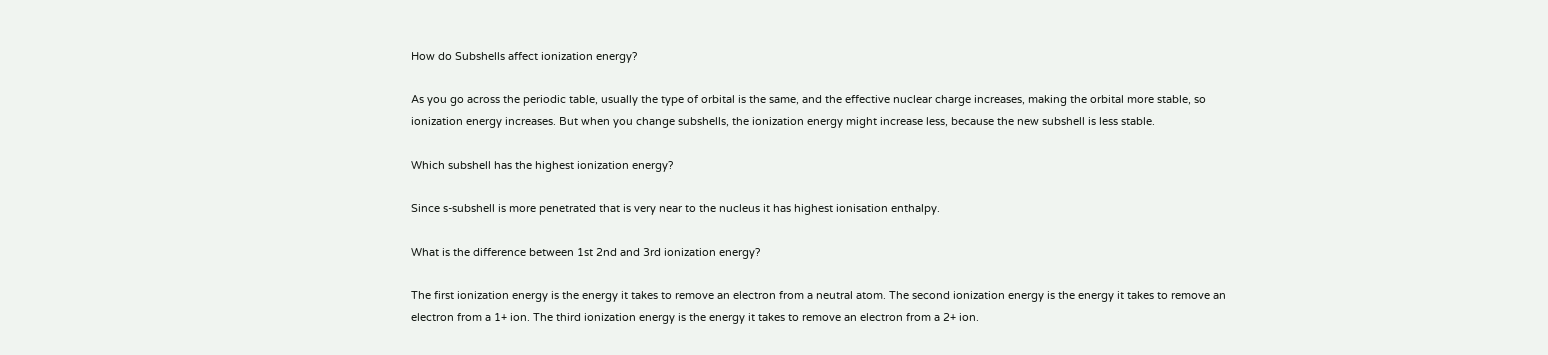How do Subshells affect ionization energy?

As you go across the periodic table, usually the type of orbital is the same, and the effective nuclear charge increases, making the orbital more stable, so ionization energy increases. But when you change subshells, the ionization energy might increase less, because the new subshell is less stable.

Which subshell has the highest ionization energy?

Since s-subshell is more penetrated that is very near to the nucleus it has highest ionisation enthalpy.

What is the difference between 1st 2nd and 3rd ionization energy?

The first ionization energy is the energy it takes to remove an electron from a neutral atom. The second ionization energy is the energy it takes to remove an electron from a 1+ ion. The third ionization energy is the energy it takes to remove an electron from a 2+ ion.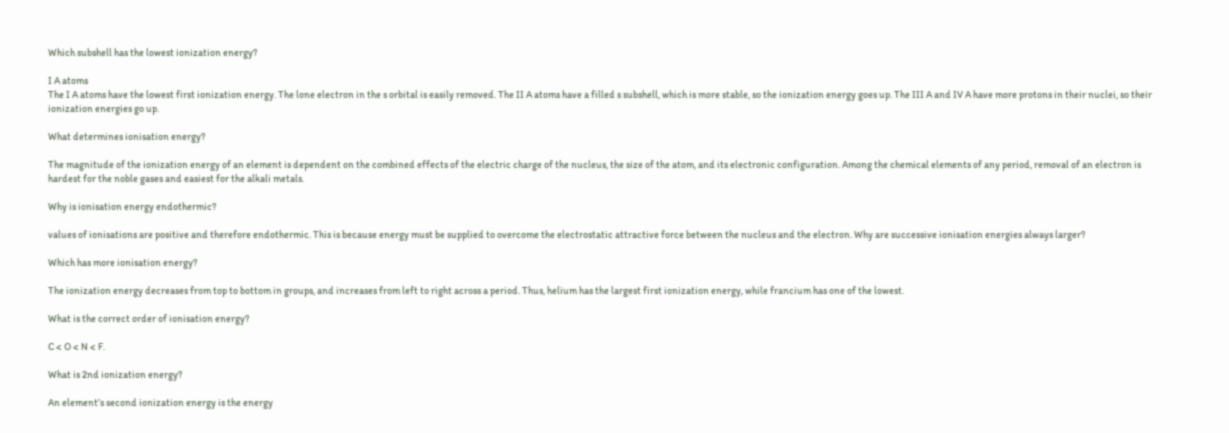Which subshell has the lowest ionization energy?

I A atoms
The I A atoms have the lowest first ionization energy. The lone electron in the s orbital is easily removed. The II A atoms have a filled s subshell, which is more stable, so the ionization energy goes up. The III A and IV A have more protons in their nuclei, so their ionization energies go up.

What determines ionisation energy?

The magnitude of the ionization energy of an element is dependent on the combined effects of the electric charge of the nucleus, the size of the atom, and its electronic configuration. Among the chemical elements of any period, removal of an electron is hardest for the noble gases and easiest for the alkali metals.

Why is ionisation energy endothermic?

values of ionisations are positive and therefore endothermic. This is because energy must be supplied to overcome the electrostatic attractive force between the nucleus and the electron. Why are successive ionisation energies always larger?

Which has more ionisation energy?

The ionization energy decreases from top to bottom in groups, and increases from left to right across a period. Thus, helium has the largest first ionization energy, while francium has one of the lowest.

What is the correct order of ionisation energy?

C < O < N < F.

What is 2nd ionization energy?

An element’s second ionization energy is the energy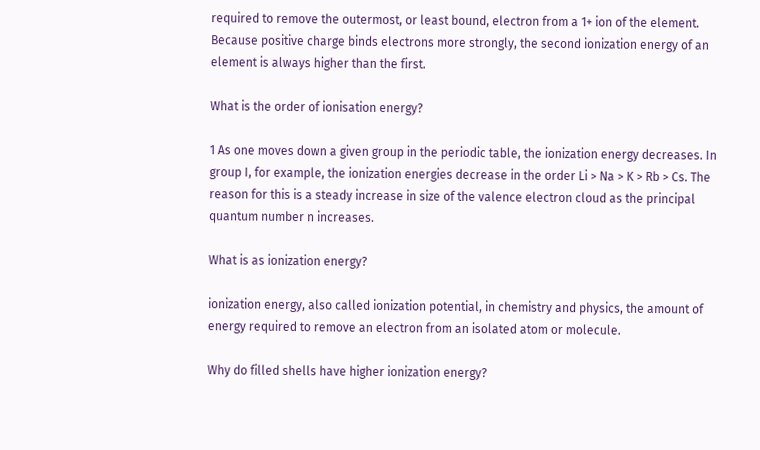required to remove the outermost, or least bound, electron from a 1+ ion of the element. Because positive charge binds electrons more strongly, the second ionization energy of an element is always higher than the first.

What is the order of ionisation energy?

1 As one moves down a given group in the periodic table, the ionization energy decreases. In group I, for example, the ionization energies decrease in the order Li > Na > K > Rb > Cs. The reason for this is a steady increase in size of the valence electron cloud as the principal quantum number n increases.

What is as ionization energy?

ionization energy, also called ionization potential, in chemistry and physics, the amount of energy required to remove an electron from an isolated atom or molecule.

Why do filled shells have higher ionization energy?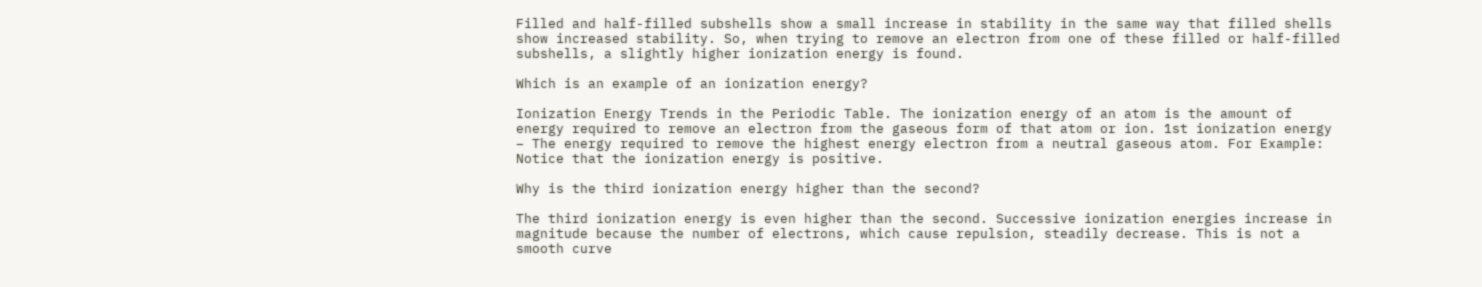Filled and half-filled subshells show a small increase in stability in the same way that filled shells show increased stability. So, when trying to remove an electron from one of these filled or half-filled subshells, a slightly higher ionization energy is found.

Which is an example of an ionization energy?

Ionization Energy Trends in the Periodic Table. The ionization energy of an atom is the amount of energy required to remove an electron from the gaseous form of that atom or ion. 1st ionization energy – The energy required to remove the highest energy electron from a neutral gaseous atom. For Example: Notice that the ionization energy is positive.

Why is the third ionization energy higher than the second?

The third ionization energy is even higher than the second. Successive ionization energies increase in magnitude because the number of electrons, which cause repulsion, steadily decrease. This is not a smooth curve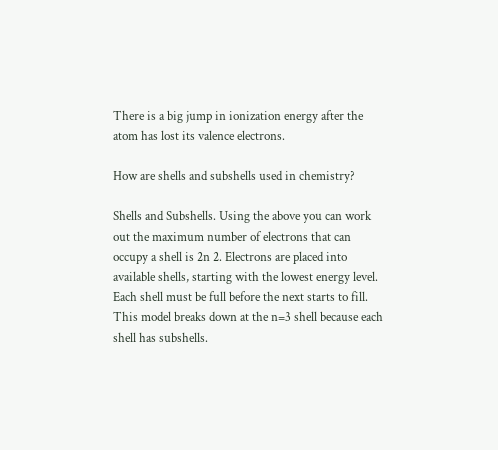There is a big jump in ionization energy after the atom has lost its valence electrons.

How are shells and subshells used in chemistry?

Shells and Subshells. Using the above you can work out the maximum number of electrons that can occupy a shell is 2n 2. Electrons are placed into available shells, starting with the lowest energy level. Each shell must be full before the next starts to fill. This model breaks down at the n=3 shell because each shell has subshells.